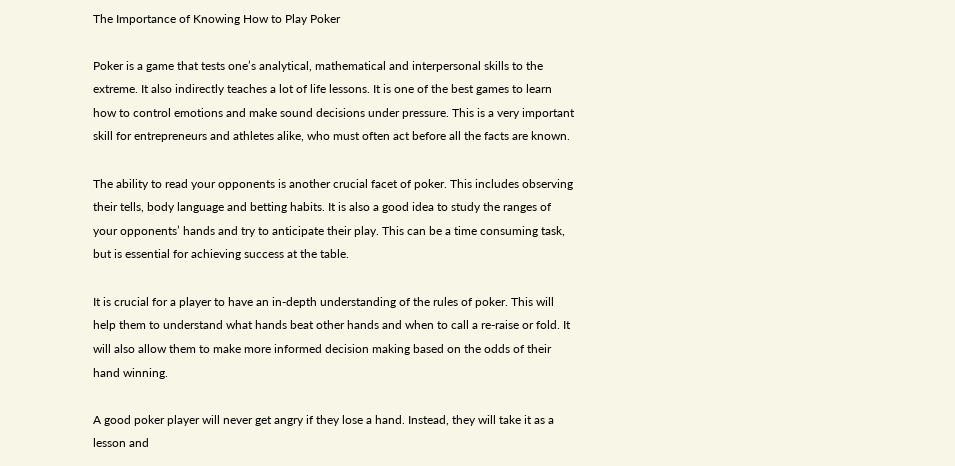The Importance of Knowing How to Play Poker

Poker is a game that tests one’s analytical, mathematical and interpersonal skills to the extreme. It also indirectly teaches a lot of life lessons. It is one of the best games to learn how to control emotions and make sound decisions under pressure. This is a very important skill for entrepreneurs and athletes alike, who must often act before all the facts are known.

The ability to read your opponents is another crucial facet of poker. This includes observing their tells, body language and betting habits. It is also a good idea to study the ranges of your opponents’ hands and try to anticipate their play. This can be a time consuming task, but is essential for achieving success at the table.

It is crucial for a player to have an in-depth understanding of the rules of poker. This will help them to understand what hands beat other hands and when to call a re-raise or fold. It will also allow them to make more informed decision making based on the odds of their hand winning.

A good poker player will never get angry if they lose a hand. Instead, they will take it as a lesson and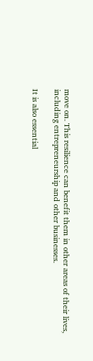move on. This resilience can benefit them in other areas of their lives, including entrepreneurship and other businesses.

It is also essential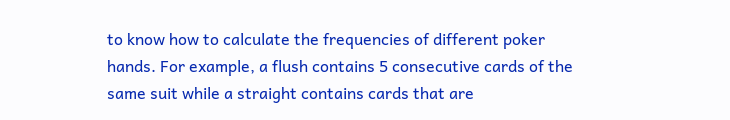to know how to calculate the frequencies of different poker hands. For example, a flush contains 5 consecutive cards of the same suit while a straight contains cards that are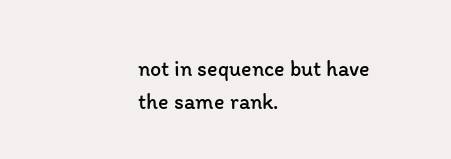not in sequence but have the same rank.